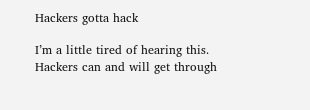Hackers gotta hack

I’m a little tired of hearing this. Hackers can and will get through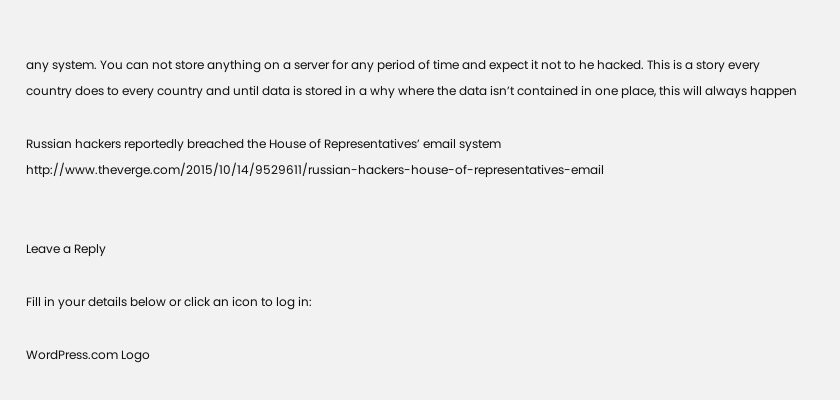any system. You can not store anything on a server for any period of time and expect it not to he hacked. This is a story every country does to every country and until data is stored in a why where the data isn’t contained in one place, this will always happen

Russian hackers reportedly breached the House of Representatives’ email system http://www.theverge.com/2015/10/14/9529611/russian-hackers-house-of-representatives-email


Leave a Reply

Fill in your details below or click an icon to log in:

WordPress.com Logo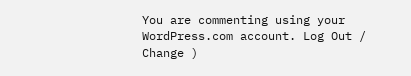You are commenting using your WordPress.com account. Log Out /  Change )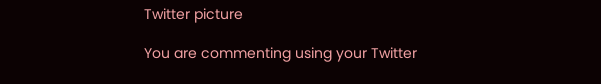Twitter picture

You are commenting using your Twitter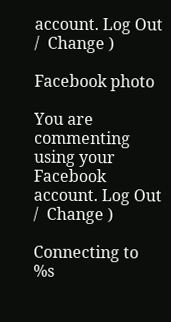account. Log Out /  Change )

Facebook photo

You are commenting using your Facebook account. Log Out /  Change )

Connecting to %s